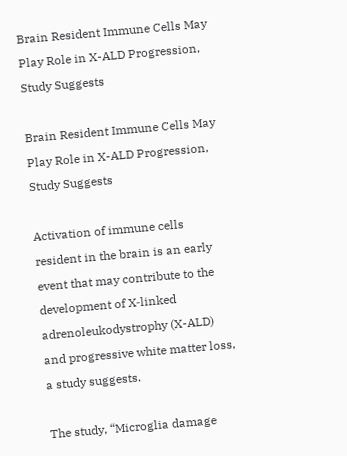Brain Resident Immune Cells May Play Role in X-ALD Progression, Study Suggests

Brain Resident Immune Cells May Play Role in X-ALD Progression, Study Suggests

Activation of immune cells resident in the brain is an early event that may contribute to the development of X‐linked adrenoleukodystrophy (X-ALD) and progressive white matter loss, a study suggests.

The study, “Microglia damage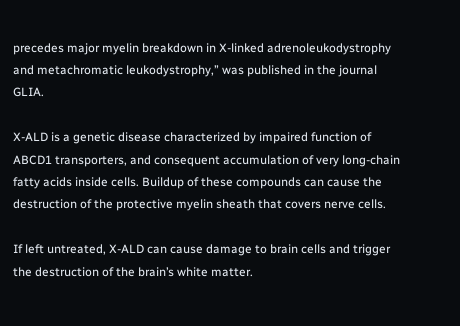precedes major myelin breakdown in X‐linked adrenoleukodystrophy and metachromatic leukodystrophy,” was published in the journal GLIA.

X-ALD is a genetic disease characterized by impaired function of ABCD1 transporters, and consequent accumulation of very long-chain fatty acids inside cells. Buildup of these compounds can cause the destruction of the protective myelin sheath that covers nerve cells.

If left untreated, X-ALD can cause damage to brain cells and trigger the destruction of the brain’s white matter.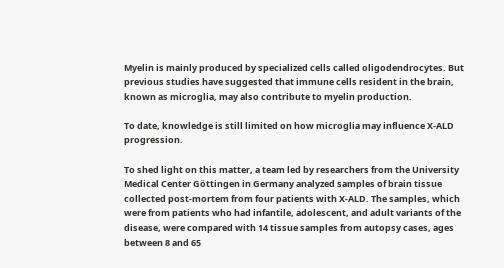Myelin is mainly produced by specialized cells called oligodendrocytes. But previous studies have suggested that immune cells resident in the brain, known as microglia, may also contribute to myelin production.

To date, knowledge is still limited on how microglia may influence X-ALD progression.

To shed light on this matter, a team led by researchers from the University Medical Center Göttingen in Germany analyzed samples of brain tissue collected post-mortem from four patients with X-ALD. The samples, which were from patients who had infantile, adolescent, and adult variants of the disease, were compared with 14 tissue samples from autopsy cases, ages between 8 and 65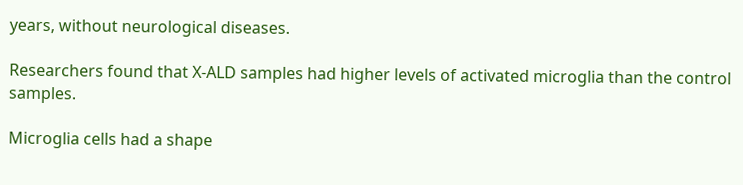years, without neurological diseases.

Researchers found that X-ALD samples had higher levels of activated microglia than the control samples.

Microglia cells had a shape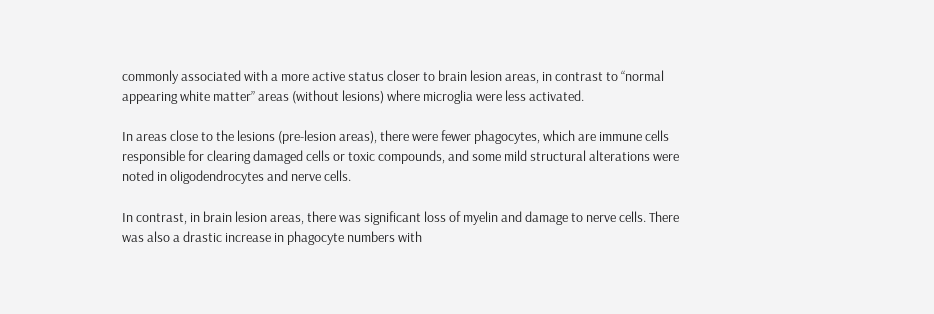commonly associated with a more active status closer to brain lesion areas, in contrast to “normal appearing white matter” areas (without lesions) where microglia were less activated.

In areas close to the lesions (pre-lesion areas), there were fewer phagocytes, which are immune cells responsible for clearing damaged cells or toxic compounds, and some mild structural alterations were noted in oligodendrocytes and nerve cells.

In contrast, in brain lesion areas, there was significant loss of myelin and damage to nerve cells. There was also a drastic increase in phagocyte numbers with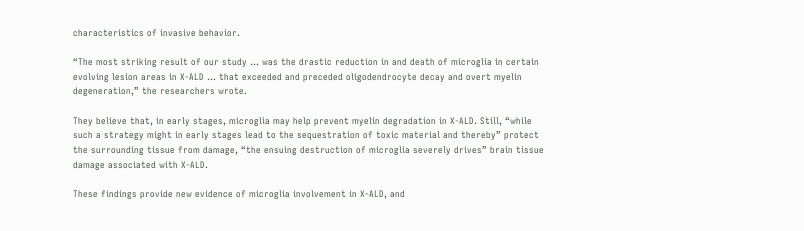characteristics of invasive behavior.

“The most striking result of our study … was the drastic reduction in and death of microglia in certain evolving lesion areas in X‐ALD … that exceeded and preceded oligodendrocyte decay and overt myelin degeneration,” the researchers wrote.

They believe that, in early stages, microglia may help prevent myelin degradation in X-ALD. Still, “while such a strategy might in early stages lead to the sequestration of toxic material and thereby” protect the surrounding tissue from damage, “the ensuing destruction of microglia severely drives” brain tissue damage associated with X-ALD.

These findings provide new evidence of microglia involvement in X-ALD, and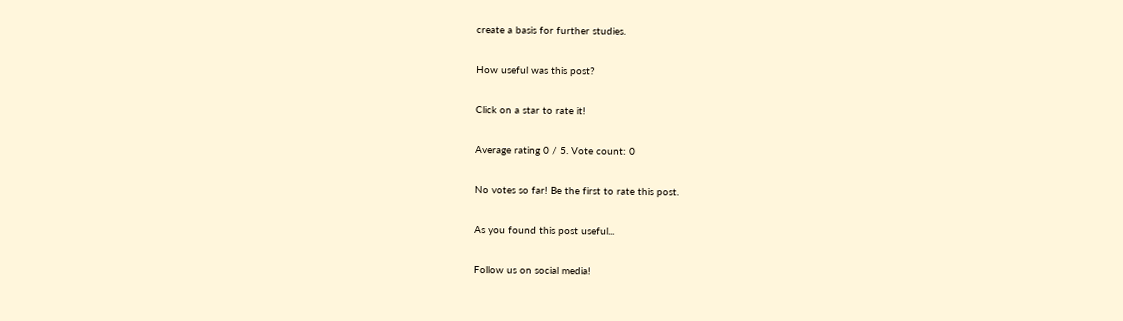create a basis for further studies.

How useful was this post?

Click on a star to rate it!

Average rating 0 / 5. Vote count: 0

No votes so far! Be the first to rate this post.

As you found this post useful...

Follow us on social media!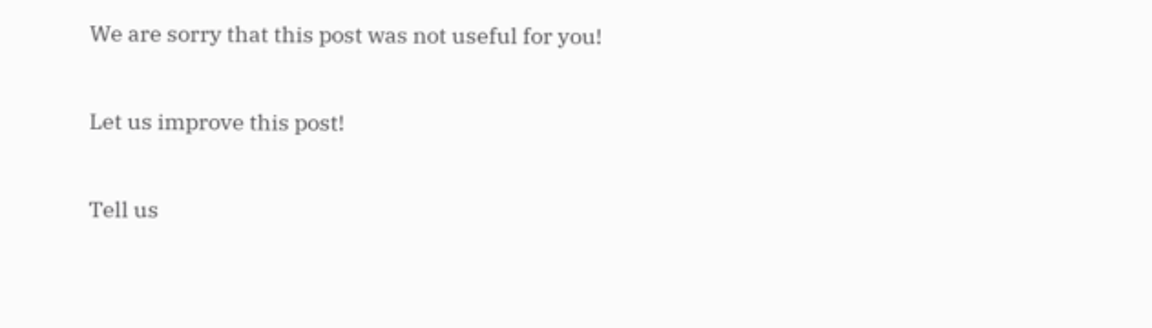We are sorry that this post was not useful for you!

Let us improve this post!

Tell us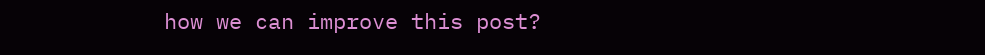how we can improve this post?